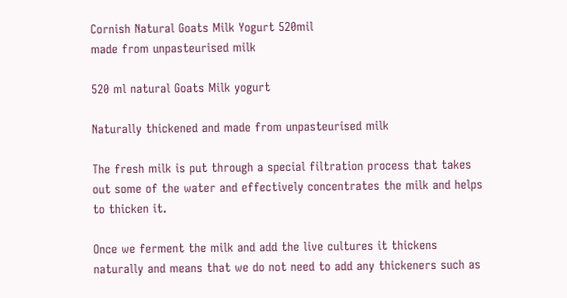Cornish Natural Goats Milk Yogurt 520mil
made from unpasteurised milk

520 ml natural Goats Milk yogurt

Naturally thickened and made from unpasteurised milk

The fresh milk is put through a special filtration process that takes out some of the water and effectively concentrates the milk and helps to thicken it.

Once we ferment the milk and add the live cultures it thickens naturally and means that we do not need to add any thickeners such as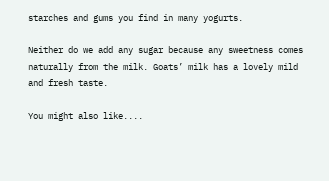starches and gums you find in many yogurts.

Neither do we add any sugar because any sweetness comes naturally from the milk. Goats’ milk has a lovely mild and fresh taste.

You might also like....